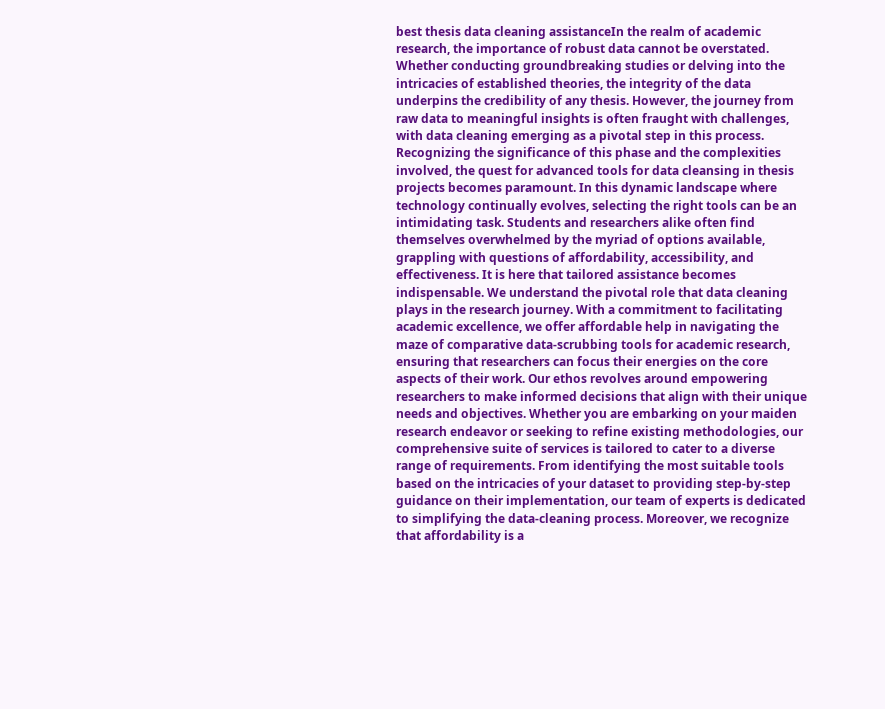best thesis data cleaning assistanceIn the realm of academic research, the importance of robust data cannot be overstated. Whether conducting groundbreaking studies or delving into the intricacies of established theories, the integrity of the data underpins the credibility of any thesis. However, the journey from raw data to meaningful insights is often fraught with challenges, with data cleaning emerging as a pivotal step in this process. Recognizing the significance of this phase and the complexities involved, the quest for advanced tools for data cleansing in thesis projects becomes paramount. In this dynamic landscape where technology continually evolves, selecting the right tools can be an intimidating task. Students and researchers alike often find themselves overwhelmed by the myriad of options available, grappling with questions of affordability, accessibility, and effectiveness. It is here that tailored assistance becomes indispensable. We understand the pivotal role that data cleaning plays in the research journey. With a commitment to facilitating academic excellence, we offer affordable help in navigating the maze of comparative data-scrubbing tools for academic research, ensuring that researchers can focus their energies on the core aspects of their work. Our ethos revolves around empowering researchers to make informed decisions that align with their unique needs and objectives. Whether you are embarking on your maiden research endeavor or seeking to refine existing methodologies, our comprehensive suite of services is tailored to cater to a diverse range of requirements. From identifying the most suitable tools based on the intricacies of your dataset to providing step-by-step guidance on their implementation, our team of experts is dedicated to simplifying the data-cleaning process. Moreover, we recognize that affordability is a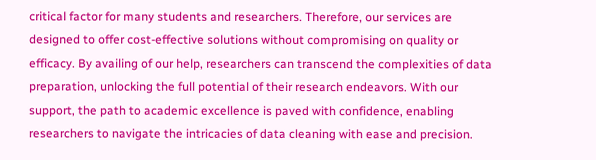critical factor for many students and researchers. Therefore, our services are designed to offer cost-effective solutions without compromising on quality or efficacy. By availing of our help, researchers can transcend the complexities of data preparation, unlocking the full potential of their research endeavors. With our support, the path to academic excellence is paved with confidence, enabling researchers to navigate the intricacies of data cleaning with ease and precision.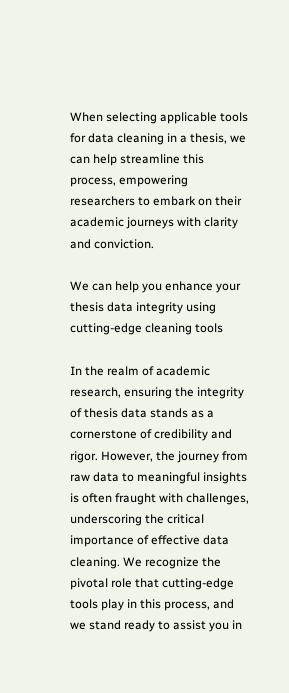When selecting applicable tools for data cleaning in a thesis, we can help streamline this process, empowering researchers to embark on their academic journeys with clarity and conviction.

We can help you enhance your thesis data integrity using cutting-edge cleaning tools

In the realm of academic research, ensuring the integrity of thesis data stands as a cornerstone of credibility and rigor. However, the journey from raw data to meaningful insights is often fraught with challenges, underscoring the critical importance of effective data cleaning. We recognize the pivotal role that cutting-edge tools play in this process, and we stand ready to assist you in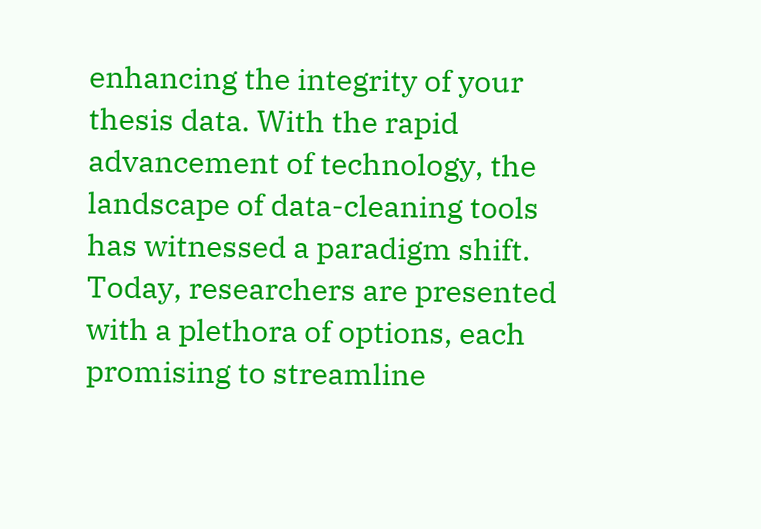enhancing the integrity of your thesis data. With the rapid advancement of technology, the landscape of data-cleaning tools has witnessed a paradigm shift. Today, researchers are presented with a plethora of options, each promising to streamline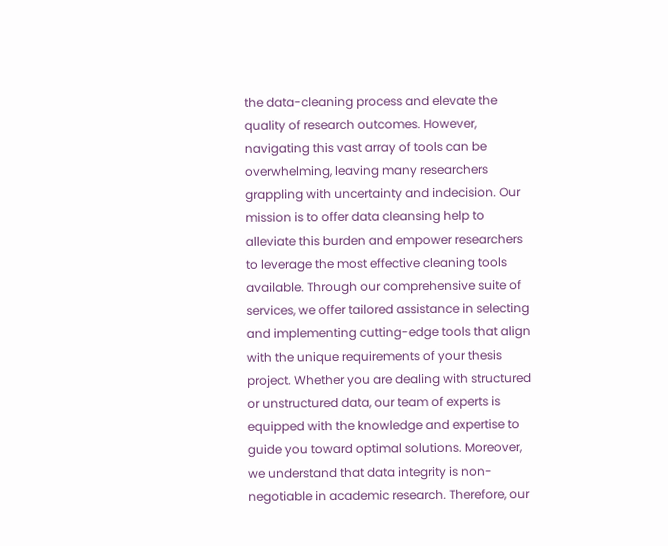the data-cleaning process and elevate the quality of research outcomes. However, navigating this vast array of tools can be overwhelming, leaving many researchers grappling with uncertainty and indecision. Our mission is to offer data cleansing help to alleviate this burden and empower researchers to leverage the most effective cleaning tools available. Through our comprehensive suite of services, we offer tailored assistance in selecting and implementing cutting-edge tools that align with the unique requirements of your thesis project. Whether you are dealing with structured or unstructured data, our team of experts is equipped with the knowledge and expertise to guide you toward optimal solutions. Moreover, we understand that data integrity is non-negotiable in academic research. Therefore, our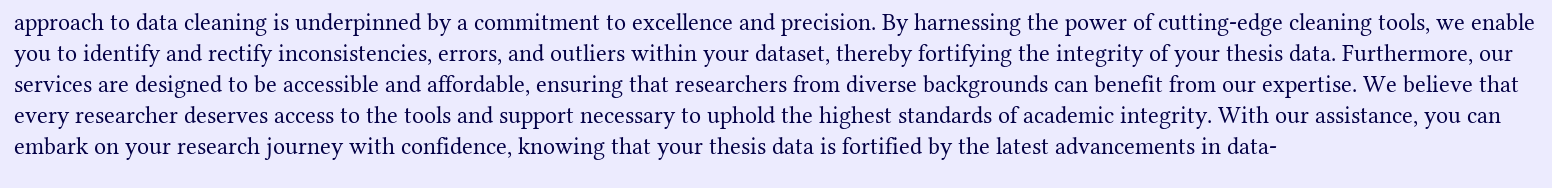approach to data cleaning is underpinned by a commitment to excellence and precision. By harnessing the power of cutting-edge cleaning tools, we enable you to identify and rectify inconsistencies, errors, and outliers within your dataset, thereby fortifying the integrity of your thesis data. Furthermore, our services are designed to be accessible and affordable, ensuring that researchers from diverse backgrounds can benefit from our expertise. We believe that every researcher deserves access to the tools and support necessary to uphold the highest standards of academic integrity. With our assistance, you can embark on your research journey with confidence, knowing that your thesis data is fortified by the latest advancements in data-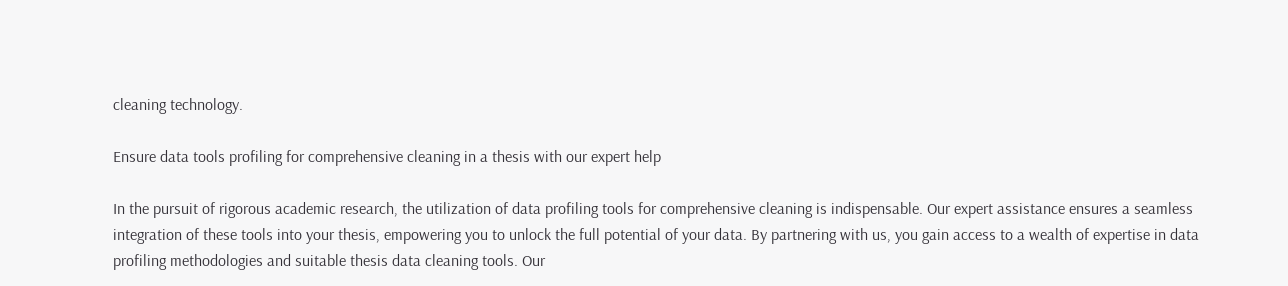cleaning technology.

Ensure data tools profiling for comprehensive cleaning in a thesis with our expert help

In the pursuit of rigorous academic research, the utilization of data profiling tools for comprehensive cleaning is indispensable. Our expert assistance ensures a seamless integration of these tools into your thesis, empowering you to unlock the full potential of your data. By partnering with us, you gain access to a wealth of expertise in data profiling methodologies and suitable thesis data cleaning tools. Our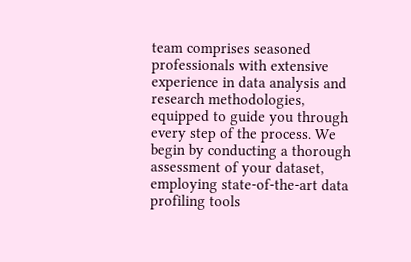team comprises seasoned professionals with extensive experience in data analysis and research methodologies, equipped to guide you through every step of the process. We begin by conducting a thorough assessment of your dataset, employing state-of-the-art data profiling tools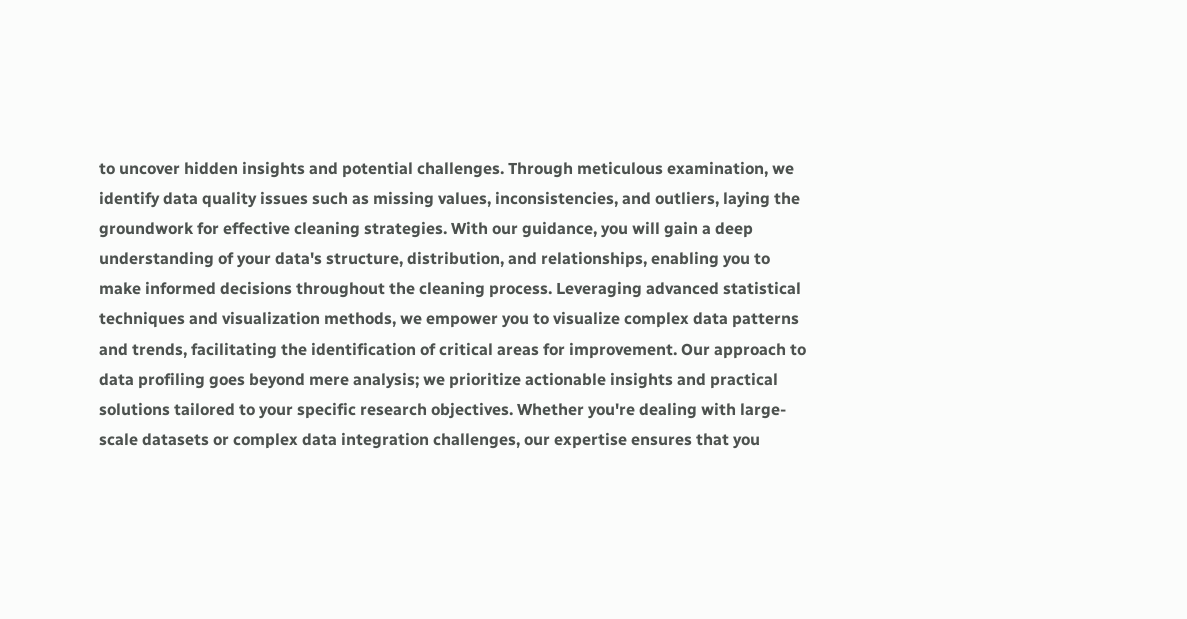to uncover hidden insights and potential challenges. Through meticulous examination, we identify data quality issues such as missing values, inconsistencies, and outliers, laying the groundwork for effective cleaning strategies. With our guidance, you will gain a deep understanding of your data's structure, distribution, and relationships, enabling you to make informed decisions throughout the cleaning process. Leveraging advanced statistical techniques and visualization methods, we empower you to visualize complex data patterns and trends, facilitating the identification of critical areas for improvement. Our approach to data profiling goes beyond mere analysis; we prioritize actionable insights and practical solutions tailored to your specific research objectives. Whether you're dealing with large-scale datasets or complex data integration challenges, our expertise ensures that you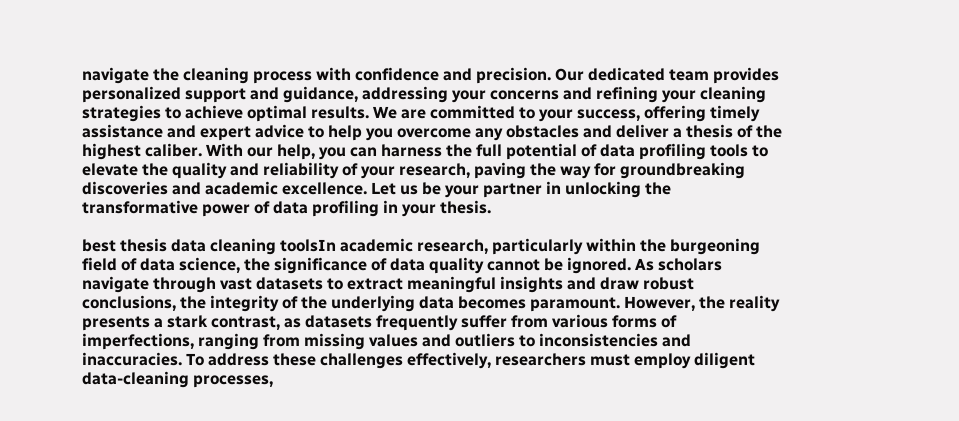navigate the cleaning process with confidence and precision. Our dedicated team provides personalized support and guidance, addressing your concerns and refining your cleaning strategies to achieve optimal results. We are committed to your success, offering timely assistance and expert advice to help you overcome any obstacles and deliver a thesis of the highest caliber. With our help, you can harness the full potential of data profiling tools to elevate the quality and reliability of your research, paving the way for groundbreaking discoveries and academic excellence. Let us be your partner in unlocking the transformative power of data profiling in your thesis.

best thesis data cleaning toolsIn academic research, particularly within the burgeoning field of data science, the significance of data quality cannot be ignored. As scholars navigate through vast datasets to extract meaningful insights and draw robust conclusions, the integrity of the underlying data becomes paramount. However, the reality presents a stark contrast, as datasets frequently suffer from various forms of imperfections, ranging from missing values and outliers to inconsistencies and inaccuracies. To address these challenges effectively, researchers must employ diligent data-cleaning processes,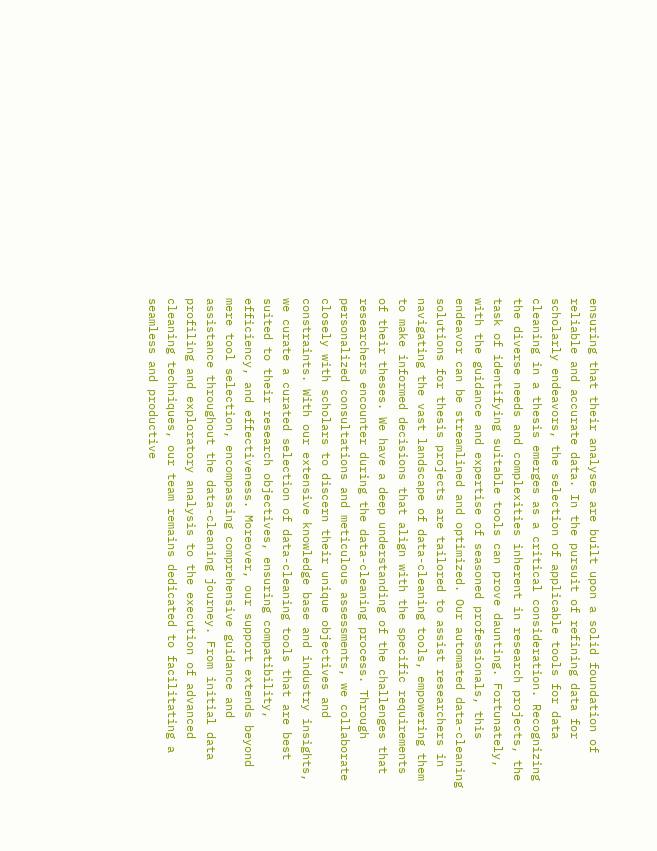ensuring that their analyses are built upon a solid foundation of reliable and accurate data. In the pursuit of refining data for scholarly endeavors, the selection of applicable tools for data cleaning in a thesis emerges as a critical consideration. Recognizing the diverse needs and complexities inherent in research projects, the task of identifying suitable tools can prove daunting. Fortunately, with the guidance and expertise of seasoned professionals, this endeavor can be streamlined and optimized. Our automated data-cleaning solutions for thesis projects are tailored to assist researchers in navigating the vast landscape of data-cleaning tools, empowering them to make informed decisions that align with the specific requirements of their theses. We have a deep understanding of the challenges that researchers encounter during the data-cleaning process. Through personalized consultations and meticulous assessments, we collaborate closely with scholars to discern their unique objectives and constraints. With our extensive knowledge base and industry insights, we curate a curated selection of data-cleaning tools that are best suited to their research objectives, ensuring compatibility, efficiency, and effectiveness. Moreover, our support extends beyond mere tool selection, encompassing comprehensive guidance and assistance throughout the data-cleaning journey. From initial data profiling and exploratory analysis to the execution of advanced cleaning techniques, our team remains dedicated to facilitating a seamless and productive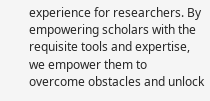experience for researchers. By empowering scholars with the requisite tools and expertise, we empower them to overcome obstacles and unlock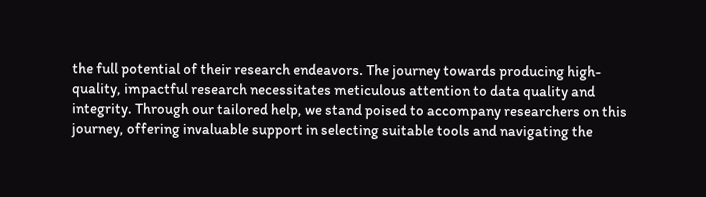the full potential of their research endeavors. The journey towards producing high-quality, impactful research necessitates meticulous attention to data quality and integrity. Through our tailored help, we stand poised to accompany researchers on this journey, offering invaluable support in selecting suitable tools and navigating the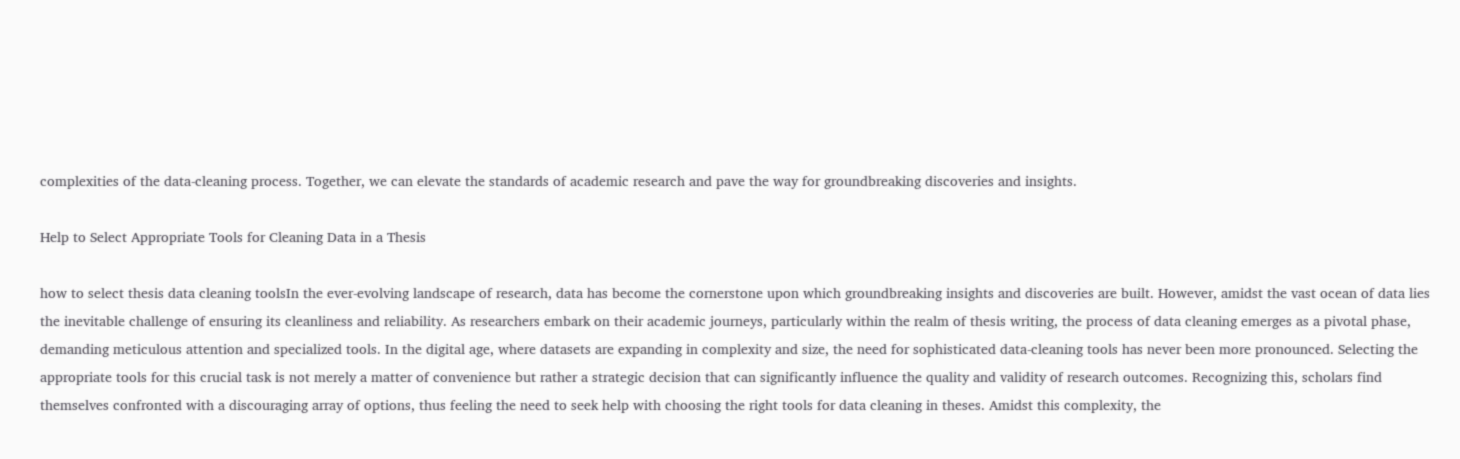complexities of the data-cleaning process. Together, we can elevate the standards of academic research and pave the way for groundbreaking discoveries and insights.

Help to Select Appropriate Tools for Cleaning Data in a Thesis

how to select thesis data cleaning toolsIn the ever-evolving landscape of research, data has become the cornerstone upon which groundbreaking insights and discoveries are built. However, amidst the vast ocean of data lies the inevitable challenge of ensuring its cleanliness and reliability. As researchers embark on their academic journeys, particularly within the realm of thesis writing, the process of data cleaning emerges as a pivotal phase, demanding meticulous attention and specialized tools. In the digital age, where datasets are expanding in complexity and size, the need for sophisticated data-cleaning tools has never been more pronounced. Selecting the appropriate tools for this crucial task is not merely a matter of convenience but rather a strategic decision that can significantly influence the quality and validity of research outcomes. Recognizing this, scholars find themselves confronted with a discouraging array of options, thus feeling the need to seek help with choosing the right tools for data cleaning in theses. Amidst this complexity, the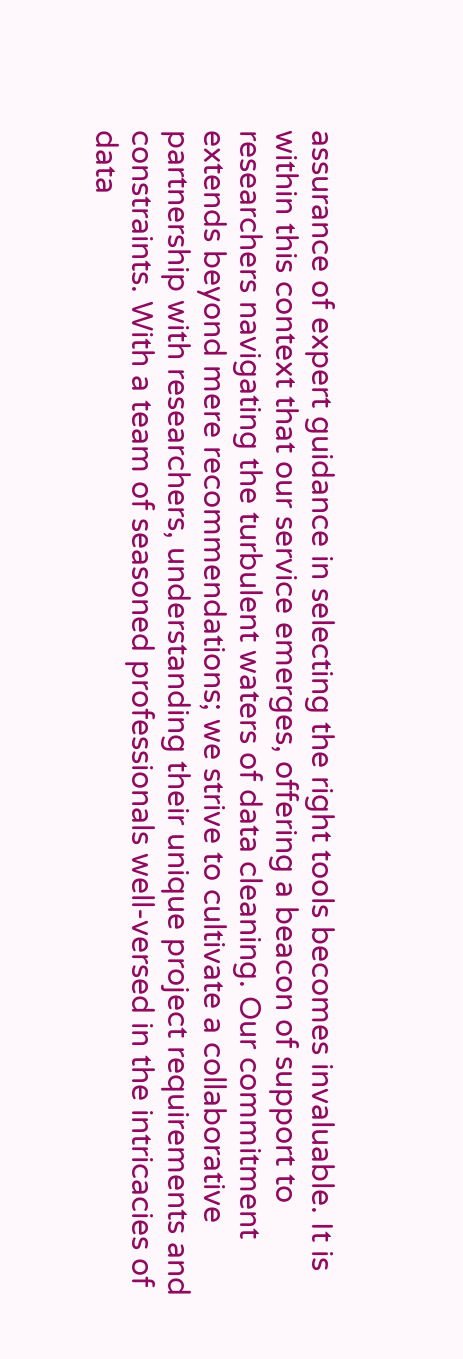assurance of expert guidance in selecting the right tools becomes invaluable. It is within this context that our service emerges, offering a beacon of support to researchers navigating the turbulent waters of data cleaning. Our commitment extends beyond mere recommendations; we strive to cultivate a collaborative partnership with researchers, understanding their unique project requirements and constraints. With a team of seasoned professionals well-versed in the intricacies of data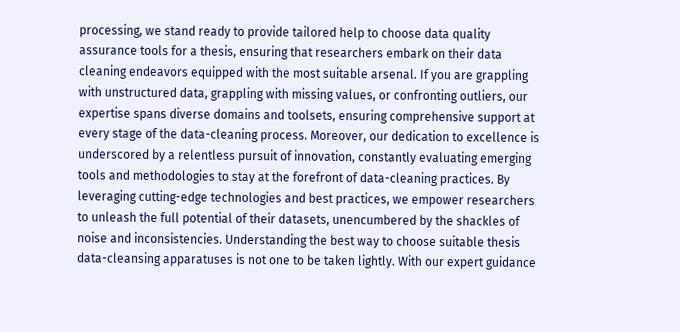processing, we stand ready to provide tailored help to choose data quality assurance tools for a thesis, ensuring that researchers embark on their data cleaning endeavors equipped with the most suitable arsenal. If you are grappling with unstructured data, grappling with missing values, or confronting outliers, our expertise spans diverse domains and toolsets, ensuring comprehensive support at every stage of the data-cleaning process. Moreover, our dedication to excellence is underscored by a relentless pursuit of innovation, constantly evaluating emerging tools and methodologies to stay at the forefront of data-cleaning practices. By leveraging cutting-edge technologies and best practices, we empower researchers to unleash the full potential of their datasets, unencumbered by the shackles of noise and inconsistencies. Understanding the best way to choose suitable thesis data-cleansing apparatuses is not one to be taken lightly. With our expert guidance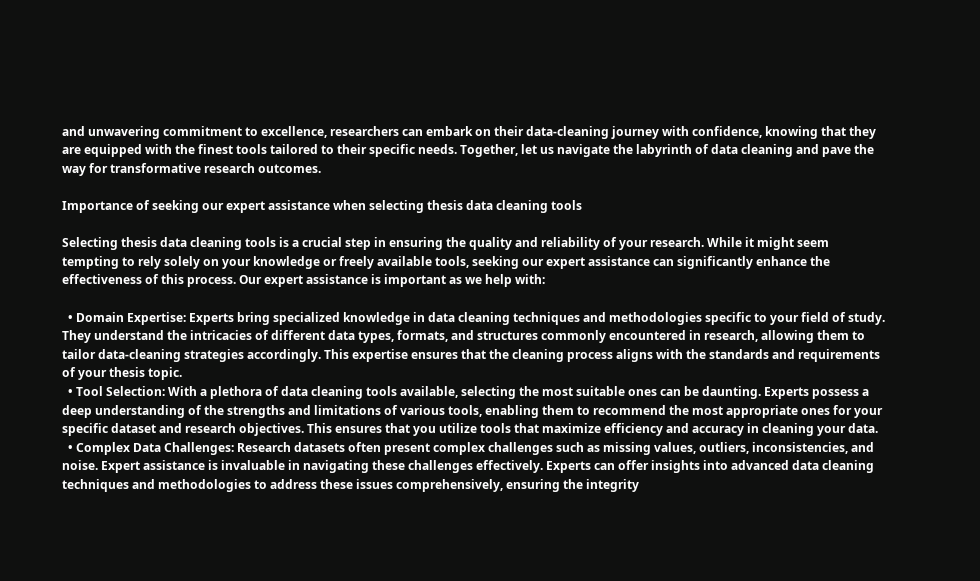and unwavering commitment to excellence, researchers can embark on their data-cleaning journey with confidence, knowing that they are equipped with the finest tools tailored to their specific needs. Together, let us navigate the labyrinth of data cleaning and pave the way for transformative research outcomes.

Importance of seeking our expert assistance when selecting thesis data cleaning tools

Selecting thesis data cleaning tools is a crucial step in ensuring the quality and reliability of your research. While it might seem tempting to rely solely on your knowledge or freely available tools, seeking our expert assistance can significantly enhance the effectiveness of this process. Our expert assistance is important as we help with:

  • Domain Expertise: Experts bring specialized knowledge in data cleaning techniques and methodologies specific to your field of study. They understand the intricacies of different data types, formats, and structures commonly encountered in research, allowing them to tailor data-cleaning strategies accordingly. This expertise ensures that the cleaning process aligns with the standards and requirements of your thesis topic.
  • Tool Selection: With a plethora of data cleaning tools available, selecting the most suitable ones can be daunting. Experts possess a deep understanding of the strengths and limitations of various tools, enabling them to recommend the most appropriate ones for your specific dataset and research objectives. This ensures that you utilize tools that maximize efficiency and accuracy in cleaning your data.
  • Complex Data Challenges: Research datasets often present complex challenges such as missing values, outliers, inconsistencies, and noise. Expert assistance is invaluable in navigating these challenges effectively. Experts can offer insights into advanced data cleaning techniques and methodologies to address these issues comprehensively, ensuring the integrity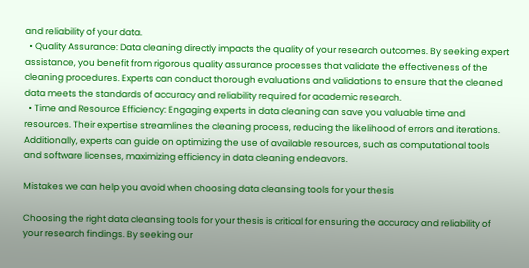and reliability of your data.
  • Quality Assurance: Data cleaning directly impacts the quality of your research outcomes. By seeking expert assistance, you benefit from rigorous quality assurance processes that validate the effectiveness of the cleaning procedures. Experts can conduct thorough evaluations and validations to ensure that the cleaned data meets the standards of accuracy and reliability required for academic research.
  • Time and Resource Efficiency: Engaging experts in data cleaning can save you valuable time and resources. Their expertise streamlines the cleaning process, reducing the likelihood of errors and iterations. Additionally, experts can guide on optimizing the use of available resources, such as computational tools and software licenses, maximizing efficiency in data cleaning endeavors.

Mistakes we can help you avoid when choosing data cleansing tools for your thesis

Choosing the right data cleansing tools for your thesis is critical for ensuring the accuracy and reliability of your research findings. By seeking our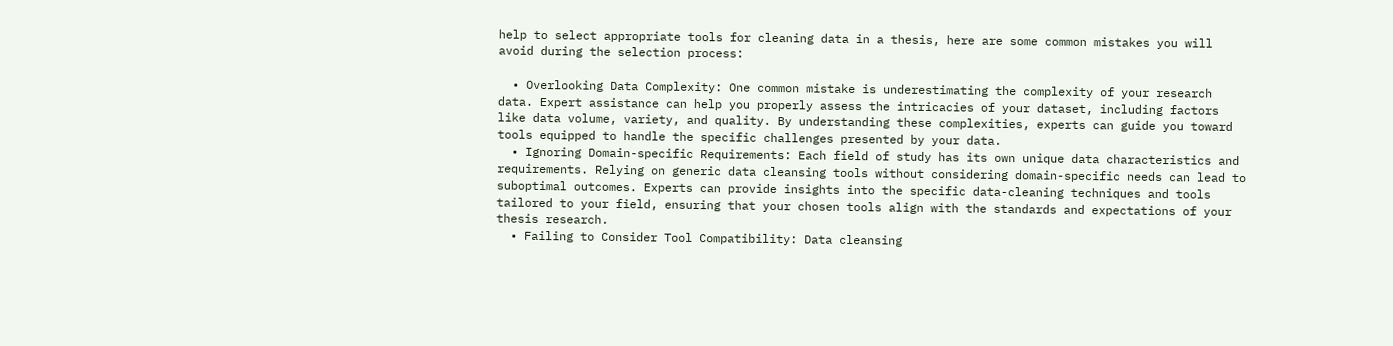help to select appropriate tools for cleaning data in a thesis, here are some common mistakes you will avoid during the selection process:

  • Overlooking Data Complexity: One common mistake is underestimating the complexity of your research data. Expert assistance can help you properly assess the intricacies of your dataset, including factors like data volume, variety, and quality. By understanding these complexities, experts can guide you toward tools equipped to handle the specific challenges presented by your data.
  • Ignoring Domain-specific Requirements: Each field of study has its own unique data characteristics and requirements. Relying on generic data cleansing tools without considering domain-specific needs can lead to suboptimal outcomes. Experts can provide insights into the specific data-cleaning techniques and tools tailored to your field, ensuring that your chosen tools align with the standards and expectations of your thesis research.
  • Failing to Consider Tool Compatibility: Data cleansing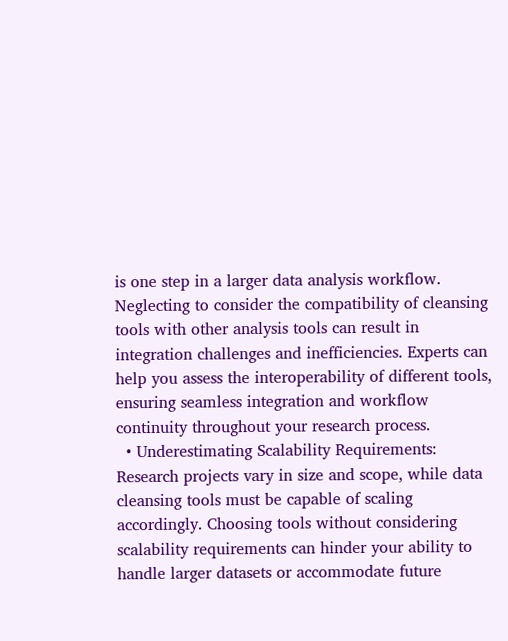is one step in a larger data analysis workflow. Neglecting to consider the compatibility of cleansing tools with other analysis tools can result in integration challenges and inefficiencies. Experts can help you assess the interoperability of different tools, ensuring seamless integration and workflow continuity throughout your research process.
  • Underestimating Scalability Requirements: Research projects vary in size and scope, while data cleansing tools must be capable of scaling accordingly. Choosing tools without considering scalability requirements can hinder your ability to handle larger datasets or accommodate future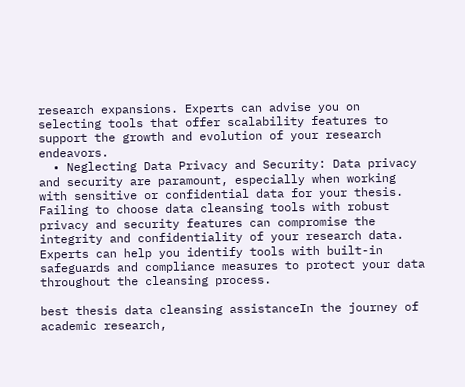research expansions. Experts can advise you on selecting tools that offer scalability features to support the growth and evolution of your research endeavors.
  • Neglecting Data Privacy and Security: Data privacy and security are paramount, especially when working with sensitive or confidential data for your thesis. Failing to choose data cleansing tools with robust privacy and security features can compromise the integrity and confidentiality of your research data. Experts can help you identify tools with built-in safeguards and compliance measures to protect your data throughout the cleansing process.

best thesis data cleansing assistanceIn the journey of academic research,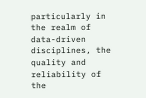particularly in the realm of data-driven disciplines, the quality and reliability of the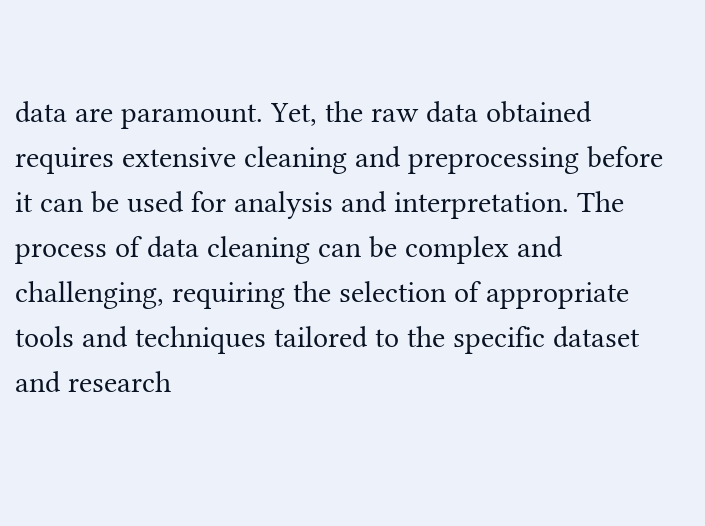data are paramount. Yet, the raw data obtained requires extensive cleaning and preprocessing before it can be used for analysis and interpretation. The process of data cleaning can be complex and challenging, requiring the selection of appropriate tools and techniques tailored to the specific dataset and research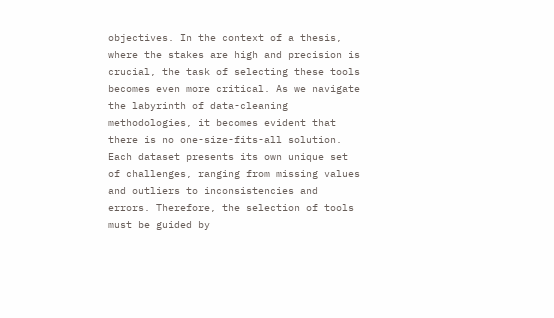objectives. In the context of a thesis, where the stakes are high and precision is crucial, the task of selecting these tools becomes even more critical. As we navigate the labyrinth of data-cleaning methodologies, it becomes evident that there is no one-size-fits-all solution. Each dataset presents its own unique set of challenges, ranging from missing values and outliers to inconsistencies and errors. Therefore, the selection of tools must be guided by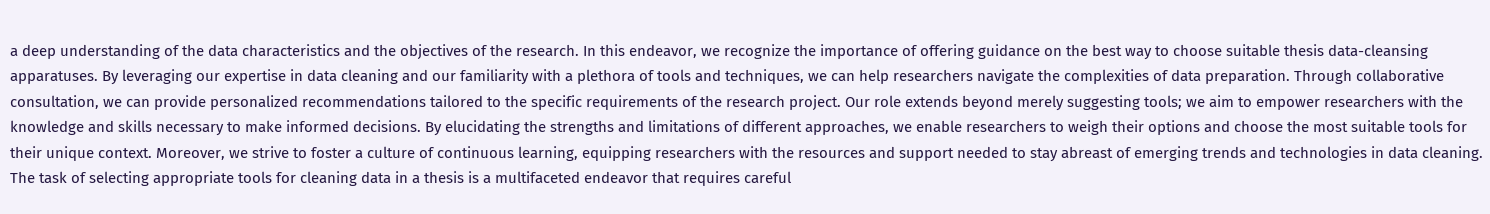a deep understanding of the data characteristics and the objectives of the research. In this endeavor, we recognize the importance of offering guidance on the best way to choose suitable thesis data-cleansing apparatuses. By leveraging our expertise in data cleaning and our familiarity with a plethora of tools and techniques, we can help researchers navigate the complexities of data preparation. Through collaborative consultation, we can provide personalized recommendations tailored to the specific requirements of the research project. Our role extends beyond merely suggesting tools; we aim to empower researchers with the knowledge and skills necessary to make informed decisions. By elucidating the strengths and limitations of different approaches, we enable researchers to weigh their options and choose the most suitable tools for their unique context. Moreover, we strive to foster a culture of continuous learning, equipping researchers with the resources and support needed to stay abreast of emerging trends and technologies in data cleaning. The task of selecting appropriate tools for cleaning data in a thesis is a multifaceted endeavor that requires careful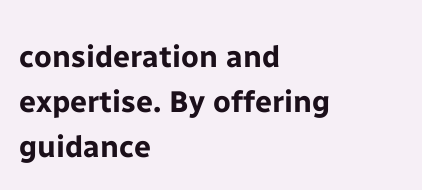consideration and expertise. By offering guidance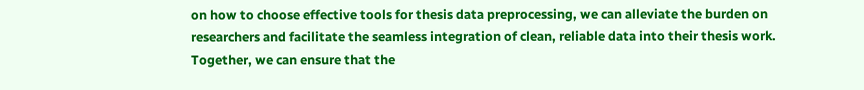on how to choose effective tools for thesis data preprocessing, we can alleviate the burden on researchers and facilitate the seamless integration of clean, reliable data into their thesis work. Together, we can ensure that the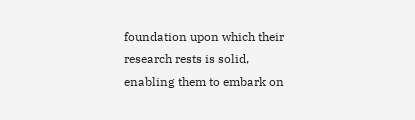foundation upon which their research rests is solid, enabling them to embark on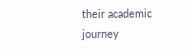their academic journey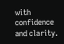with confidence and clarity.